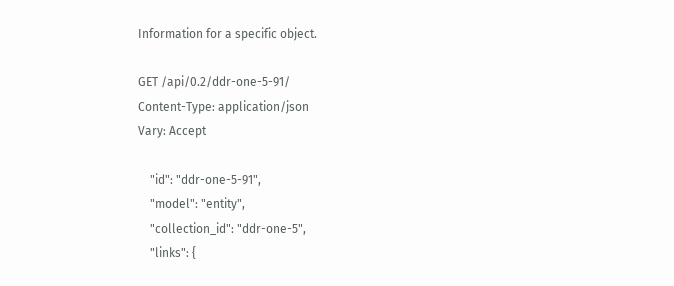Information for a specific object.

GET /api/0.2/ddr-one-5-91/
Content-Type: application/json
Vary: Accept

    "id": "ddr-one-5-91",
    "model": "entity",
    "collection_id": "ddr-one-5",
    "links": {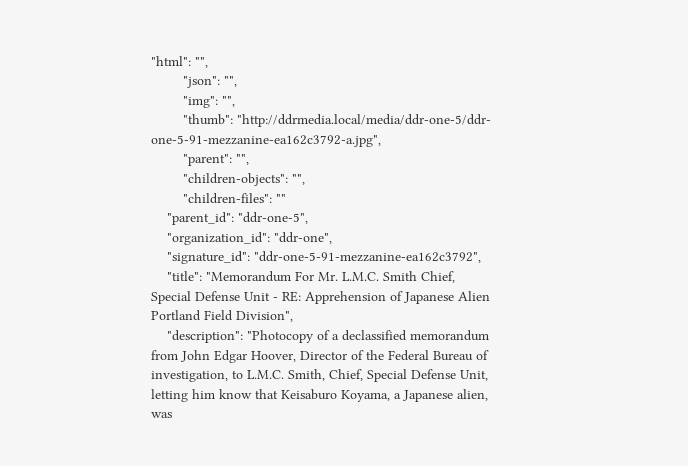"html": "",
        "json": "",
        "img": "",
        "thumb": "http://ddrmedia.local/media/ddr-one-5/ddr-one-5-91-mezzanine-ea162c3792-a.jpg",
        "parent": "",
        "children-objects": "",
        "children-files": ""
    "parent_id": "ddr-one-5",
    "organization_id": "ddr-one",
    "signature_id": "ddr-one-5-91-mezzanine-ea162c3792",
    "title": "Memorandum For Mr. L.M.C. Smith Chief, Special Defense Unit - RE: Apprehension of Japanese Alien Portland Field Division",
    "description": "Photocopy of a declassified memorandum from John Edgar Hoover, Director of the Federal Bureau of investigation, to L.M.C. Smith, Chief, Special Defense Unit, letting him know that Keisaburo Koyama, a Japanese alien, was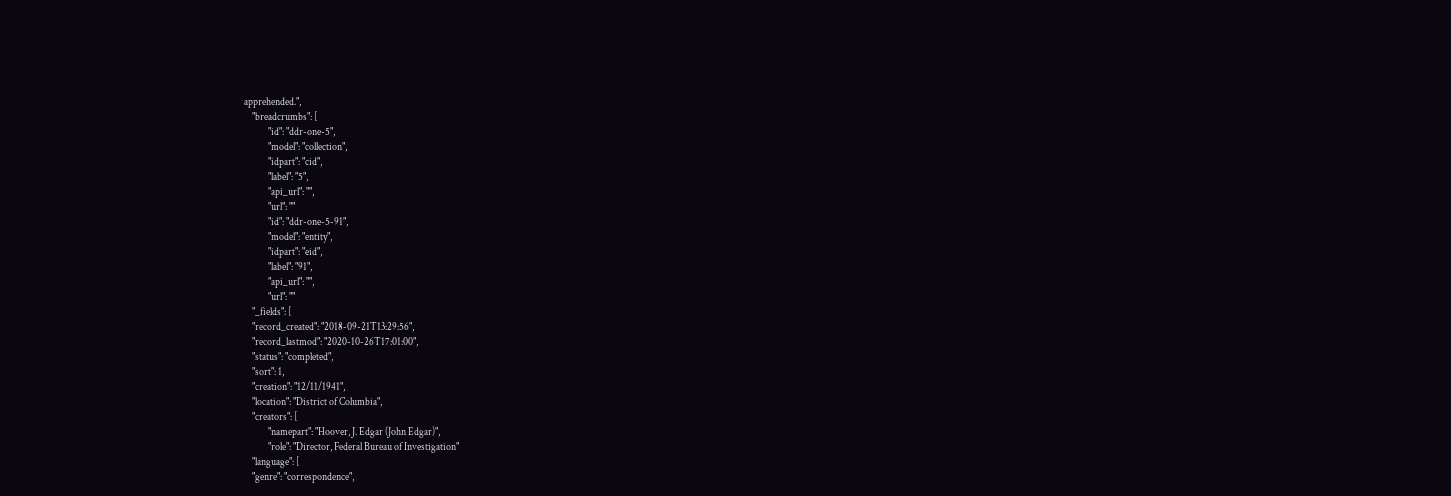apprehended.",
    "breadcrumbs": [
            "id": "ddr-one-5",
            "model": "collection",
            "idpart": "cid",
            "label": "5",
            "api_url": "",
            "url": ""
            "id": "ddr-one-5-91",
            "model": "entity",
            "idpart": "eid",
            "label": "91",
            "api_url": "",
            "url": ""
    "_fields": [
    "record_created": "2018-09-21T13:29:56",
    "record_lastmod": "2020-10-26T17:01:00",
    "status": "completed",
    "sort": 1,
    "creation": "12/11/1941",
    "location": "District of Columbia",
    "creators": [
            "namepart": "Hoover, J. Edgar (John Edgar)",
            "role": "Director, Federal Bureau of Investigation"
    "language": [
    "genre": "correspondence",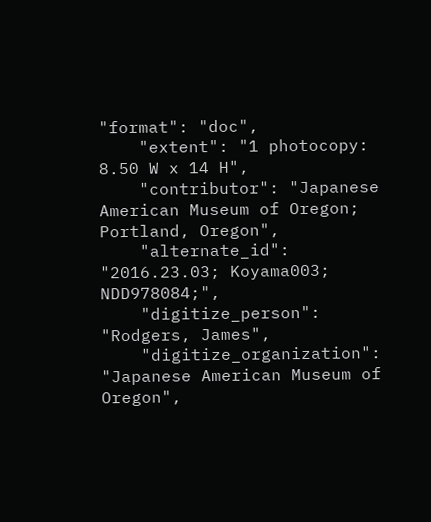"format": "doc",
    "extent": "1 photocopy: 8.50 W x 14 H",
    "contributor": "Japanese American Museum of Oregon; Portland, Oregon",
    "alternate_id": "2016.23.03; Koyama003; NDD978084;",
    "digitize_person": "Rodgers, James",
    "digitize_organization": "Japanese American Museum of Oregon",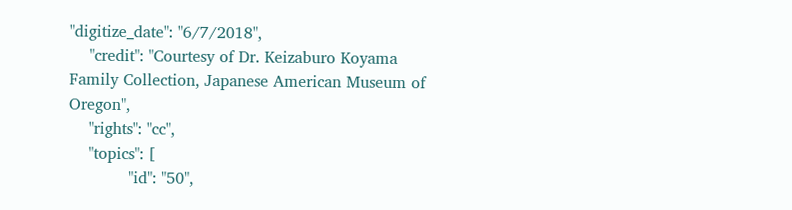"digitize_date": "6/7/2018",
    "credit": "Courtesy of Dr. Keizaburo Koyama Family Collection, Japanese American Museum of Oregon",
    "rights": "cc",
    "topics": [
            "id": "50",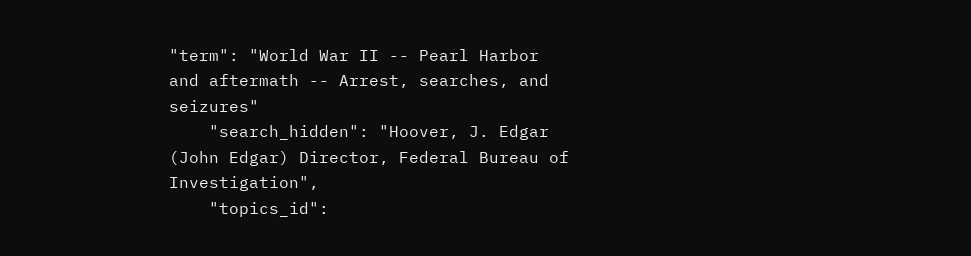"term": "World War II -- Pearl Harbor and aftermath -- Arrest, searches, and seizures"
    "search_hidden": "Hoover, J. Edgar (John Edgar) Director, Federal Bureau of Investigation",
    "topics_id":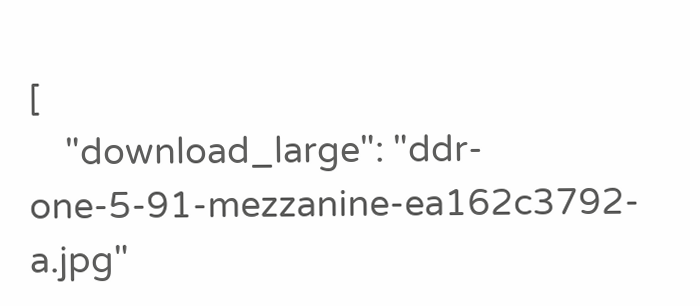[
    "download_large": "ddr-one-5-91-mezzanine-ea162c3792-a.jpg"